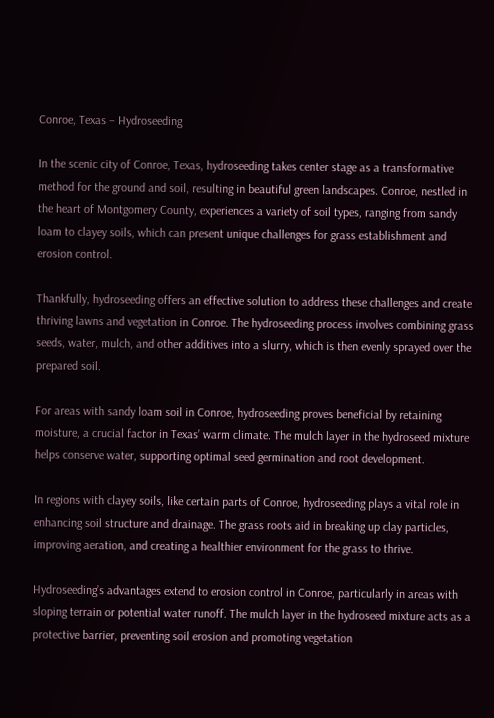Conroe, Texas – Hydroseeding

In the scenic city of Conroe, Texas, hydroseeding takes center stage as a transformative method for the ground and soil, resulting in beautiful green landscapes. Conroe, nestled in the heart of Montgomery County, experiences a variety of soil types, ranging from sandy loam to clayey soils, which can present unique challenges for grass establishment and erosion control.

Thankfully, hydroseeding offers an effective solution to address these challenges and create thriving lawns and vegetation in Conroe. The hydroseeding process involves combining grass seeds, water, mulch, and other additives into a slurry, which is then evenly sprayed over the prepared soil.

For areas with sandy loam soil in Conroe, hydroseeding proves beneficial by retaining moisture, a crucial factor in Texas’ warm climate. The mulch layer in the hydroseed mixture helps conserve water, supporting optimal seed germination and root development.

In regions with clayey soils, like certain parts of Conroe, hydroseeding plays a vital role in enhancing soil structure and drainage. The grass roots aid in breaking up clay particles, improving aeration, and creating a healthier environment for the grass to thrive.

Hydroseeding’s advantages extend to erosion control in Conroe, particularly in areas with sloping terrain or potential water runoff. The mulch layer in the hydroseed mixture acts as a protective barrier, preventing soil erosion and promoting vegetation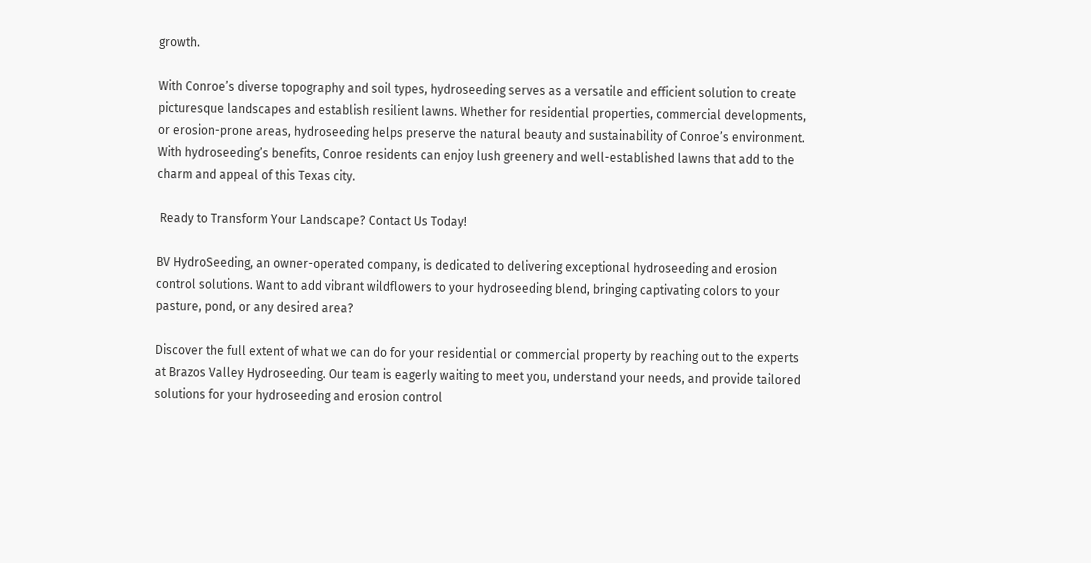growth.

With Conroe’s diverse topography and soil types, hydroseeding serves as a versatile and efficient solution to create picturesque landscapes and establish resilient lawns. Whether for residential properties, commercial developments, or erosion-prone areas, hydroseeding helps preserve the natural beauty and sustainability of Conroe’s environment. With hydroseeding’s benefits, Conroe residents can enjoy lush greenery and well-established lawns that add to the charm and appeal of this Texas city.

 Ready to Transform Your Landscape? Contact Us Today!

BV HydroSeeding, an owner-operated company, is dedicated to delivering exceptional hydroseeding and erosion control solutions. Want to add vibrant wildflowers to your hydroseeding blend, bringing captivating colors to your pasture, pond, or any desired area?

Discover the full extent of what we can do for your residential or commercial property by reaching out to the experts at Brazos Valley Hydroseeding. Our team is eagerly waiting to meet you, understand your needs, and provide tailored solutions for your hydroseeding and erosion control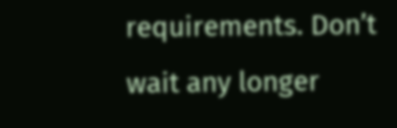requirements. Don’t wait any longer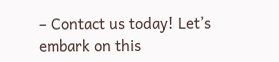– Contact us today! Let’s embark on this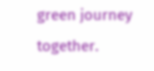green journey together.